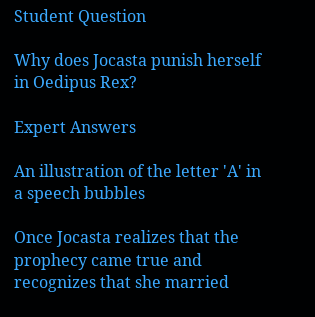Student Question

Why does Jocasta punish herself in Oedipus Rex?

Expert Answers

An illustration of the letter 'A' in a speech bubbles

Once Jocasta realizes that the prophecy came true and recognizes that she married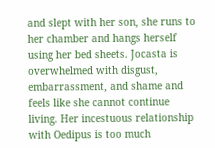and slept with her son, she runs to her chamber and hangs herself using her bed sheets. Jocasta is overwhelmed with disgust, embarrassment, and shame and feels like she cannot continue living. Her incestuous relationship with Oedipus is too much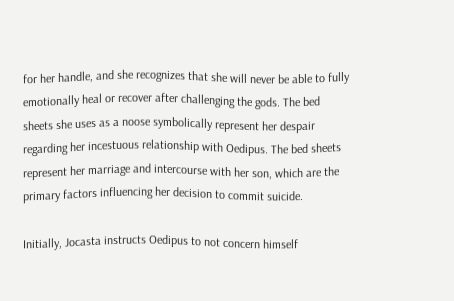for her handle, and she recognizes that she will never be able to fully emotionally heal or recover after challenging the gods. The bed sheets she uses as a noose symbolically represent her despair regarding her incestuous relationship with Oedipus. The bed sheets represent her marriage and intercourse with her son, which are the primary factors influencing her decision to commit suicide.

Initially, Jocasta instructs Oedipus to not concern himself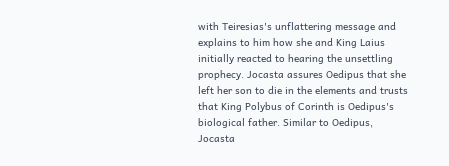with Teiresias's unflattering message and explains to him how she and King Laius initially reacted to hearing the unsettling prophecy. Jocasta assures Oedipus that she left her son to die in the elements and trusts that King Polybus of Corinth is Oedipus's biological father. Similar to Oedipus, Jocasta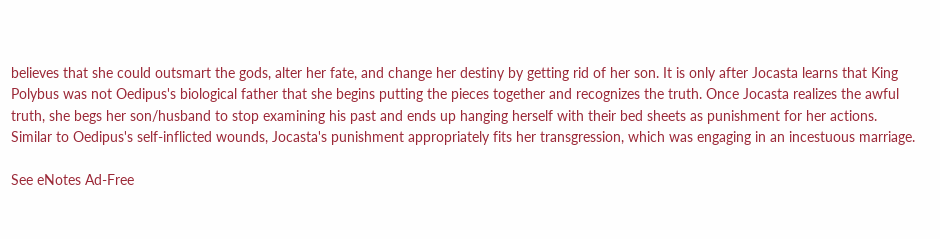believes that she could outsmart the gods, alter her fate, and change her destiny by getting rid of her son. It is only after Jocasta learns that King Polybus was not Oedipus's biological father that she begins putting the pieces together and recognizes the truth. Once Jocasta realizes the awful truth, she begs her son/husband to stop examining his past and ends up hanging herself with their bed sheets as punishment for her actions. Similar to Oedipus's self-inflicted wounds, Jocasta's punishment appropriately fits her transgression, which was engaging in an incestuous marriage.

See eNotes Ad-Free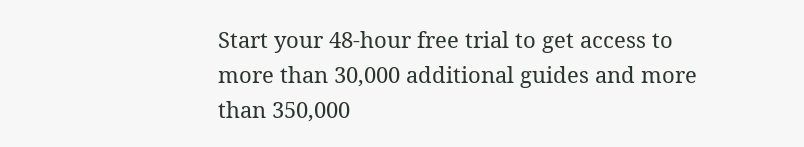Start your 48-hour free trial to get access to more than 30,000 additional guides and more than 350,000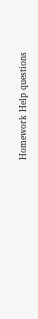Homework Help questions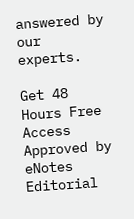answered by our experts.

Get 48 Hours Free Access
Approved by eNotes Editorial